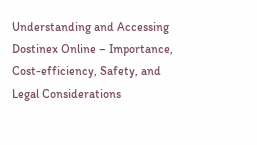Understanding and Accessing Dostinex Online – Importance, Cost-efficiency, Safety, and Legal Considerations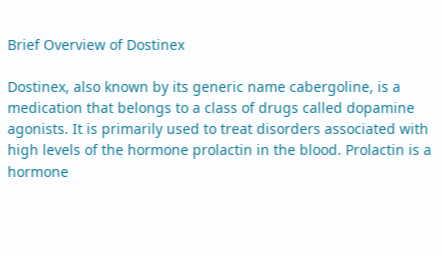Brief Overview of Dostinex

Dostinex, also known by its generic name cabergoline, is a medication that belongs to a class of drugs called dopamine agonists. It is primarily used to treat disorders associated with high levels of the hormone prolactin in the blood. Prolactin is a hormone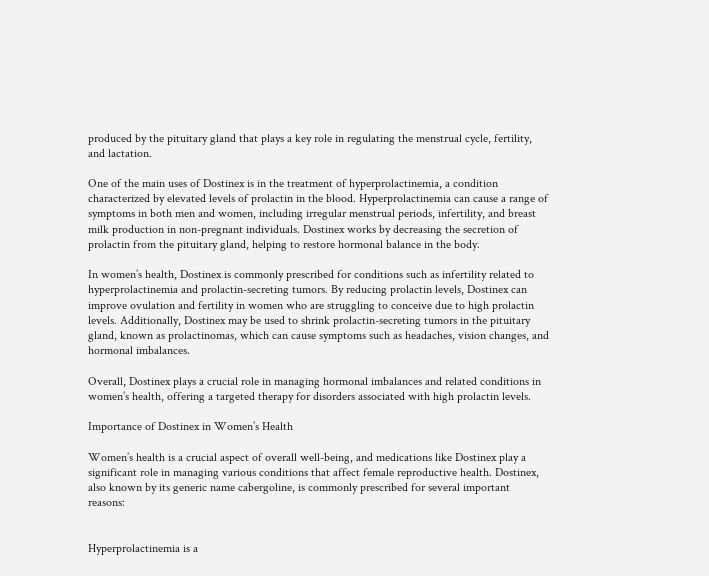produced by the pituitary gland that plays a key role in regulating the menstrual cycle, fertility, and lactation.

One of the main uses of Dostinex is in the treatment of hyperprolactinemia, a condition characterized by elevated levels of prolactin in the blood. Hyperprolactinemia can cause a range of symptoms in both men and women, including irregular menstrual periods, infertility, and breast milk production in non-pregnant individuals. Dostinex works by decreasing the secretion of prolactin from the pituitary gland, helping to restore hormonal balance in the body.

In women’s health, Dostinex is commonly prescribed for conditions such as infertility related to hyperprolactinemia and prolactin-secreting tumors. By reducing prolactin levels, Dostinex can improve ovulation and fertility in women who are struggling to conceive due to high prolactin levels. Additionally, Dostinex may be used to shrink prolactin-secreting tumors in the pituitary gland, known as prolactinomas, which can cause symptoms such as headaches, vision changes, and hormonal imbalances.

Overall, Dostinex plays a crucial role in managing hormonal imbalances and related conditions in women’s health, offering a targeted therapy for disorders associated with high prolactin levels.

Importance of Dostinex in Women’s Health

Women’s health is a crucial aspect of overall well-being, and medications like Dostinex play a significant role in managing various conditions that affect female reproductive health. Dostinex, also known by its generic name cabergoline, is commonly prescribed for several important reasons:


Hyperprolactinemia is a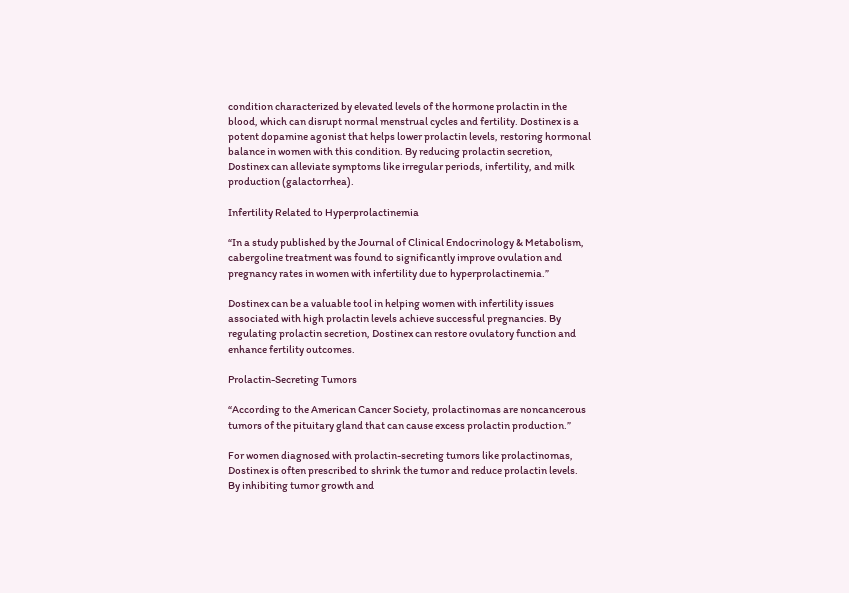condition characterized by elevated levels of the hormone prolactin in the blood, which can disrupt normal menstrual cycles and fertility. Dostinex is a potent dopamine agonist that helps lower prolactin levels, restoring hormonal balance in women with this condition. By reducing prolactin secretion, Dostinex can alleviate symptoms like irregular periods, infertility, and milk production (galactorrhea).

Infertility Related to Hyperprolactinemia

“In a study published by the Journal of Clinical Endocrinology & Metabolism, cabergoline treatment was found to significantly improve ovulation and pregnancy rates in women with infertility due to hyperprolactinemia.”

Dostinex can be a valuable tool in helping women with infertility issues associated with high prolactin levels achieve successful pregnancies. By regulating prolactin secretion, Dostinex can restore ovulatory function and enhance fertility outcomes.

Prolactin-Secreting Tumors

“According to the American Cancer Society, prolactinomas are noncancerous tumors of the pituitary gland that can cause excess prolactin production.”

For women diagnosed with prolactin-secreting tumors like prolactinomas, Dostinex is often prescribed to shrink the tumor and reduce prolactin levels. By inhibiting tumor growth and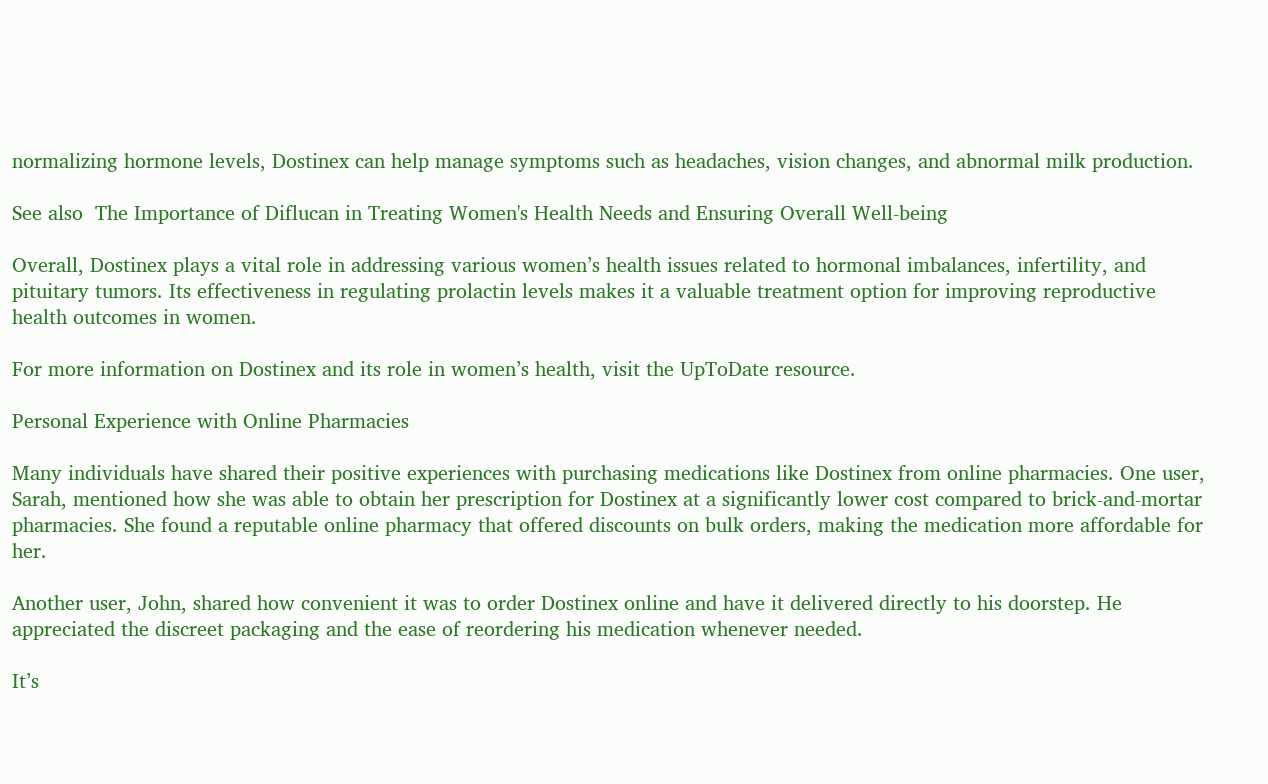normalizing hormone levels, Dostinex can help manage symptoms such as headaches, vision changes, and abnormal milk production.

See also  The Importance of Diflucan in Treating Women's Health Needs and Ensuring Overall Well-being

Overall, Dostinex plays a vital role in addressing various women’s health issues related to hormonal imbalances, infertility, and pituitary tumors. Its effectiveness in regulating prolactin levels makes it a valuable treatment option for improving reproductive health outcomes in women.

For more information on Dostinex and its role in women’s health, visit the UpToDate resource.

Personal Experience with Online Pharmacies

Many individuals have shared their positive experiences with purchasing medications like Dostinex from online pharmacies. One user, Sarah, mentioned how she was able to obtain her prescription for Dostinex at a significantly lower cost compared to brick-and-mortar pharmacies. She found a reputable online pharmacy that offered discounts on bulk orders, making the medication more affordable for her.

Another user, John, shared how convenient it was to order Dostinex online and have it delivered directly to his doorstep. He appreciated the discreet packaging and the ease of reordering his medication whenever needed.

It’s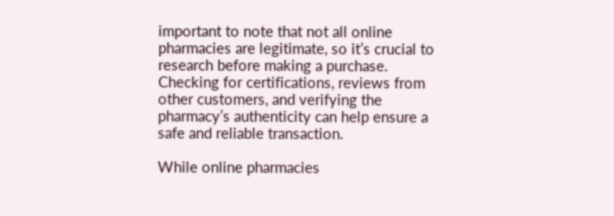important to note that not all online pharmacies are legitimate, so it’s crucial to research before making a purchase. Checking for certifications, reviews from other customers, and verifying the pharmacy’s authenticity can help ensure a safe and reliable transaction.

While online pharmacies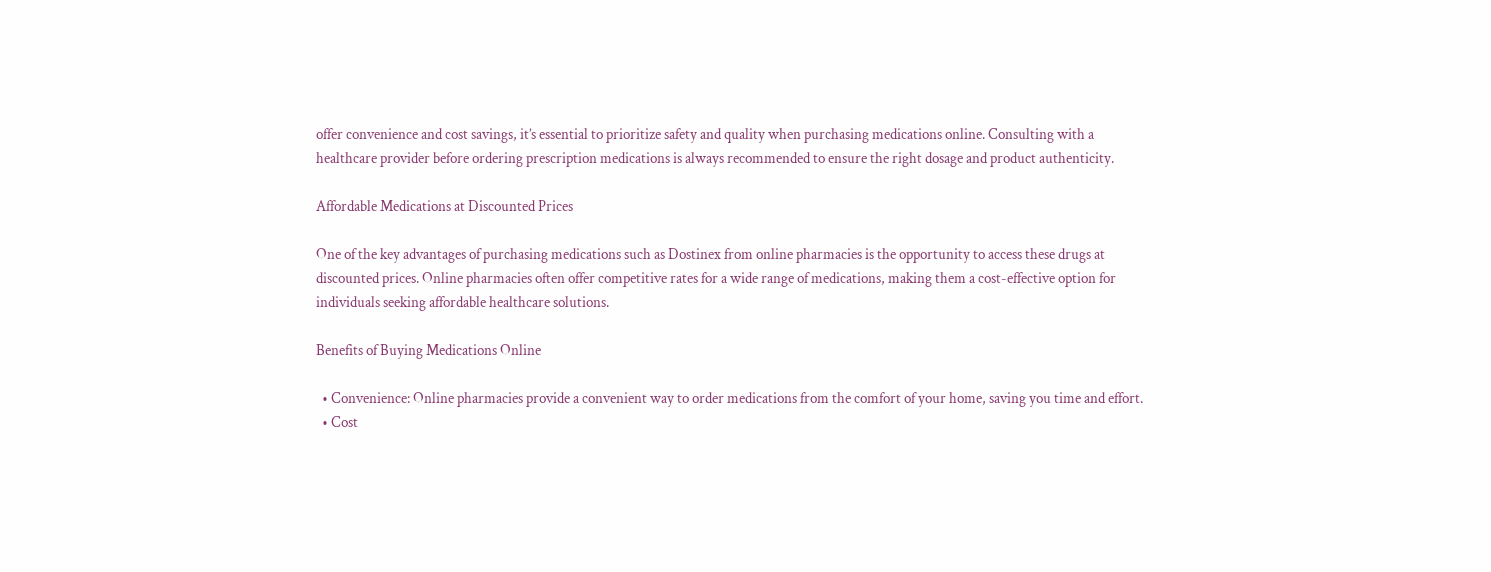offer convenience and cost savings, it’s essential to prioritize safety and quality when purchasing medications online. Consulting with a healthcare provider before ordering prescription medications is always recommended to ensure the right dosage and product authenticity.

Affordable Medications at Discounted Prices

One of the key advantages of purchasing medications such as Dostinex from online pharmacies is the opportunity to access these drugs at discounted prices. Online pharmacies often offer competitive rates for a wide range of medications, making them a cost-effective option for individuals seeking affordable healthcare solutions.

Benefits of Buying Medications Online

  • Convenience: Online pharmacies provide a convenient way to order medications from the comfort of your home, saving you time and effort.
  • Cost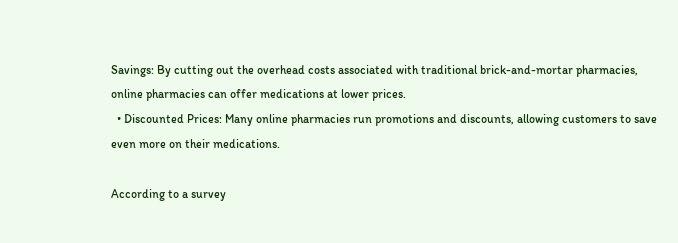Savings: By cutting out the overhead costs associated with traditional brick-and-mortar pharmacies, online pharmacies can offer medications at lower prices.
  • Discounted Prices: Many online pharmacies run promotions and discounts, allowing customers to save even more on their medications.

According to a survey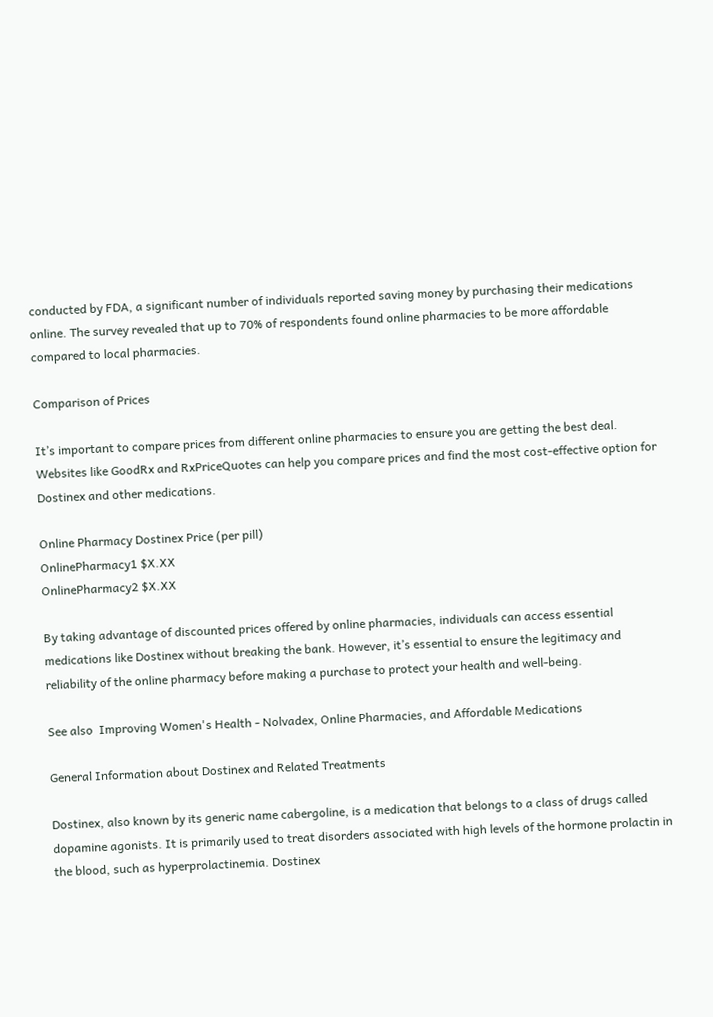conducted by FDA, a significant number of individuals reported saving money by purchasing their medications online. The survey revealed that up to 70% of respondents found online pharmacies to be more affordable compared to local pharmacies.

Comparison of Prices

It’s important to compare prices from different online pharmacies to ensure you are getting the best deal. Websites like GoodRx and RxPriceQuotes can help you compare prices and find the most cost-effective option for Dostinex and other medications.

Online Pharmacy Dostinex Price (per pill)
OnlinePharmacy1 $X.XX
OnlinePharmacy2 $X.XX

By taking advantage of discounted prices offered by online pharmacies, individuals can access essential medications like Dostinex without breaking the bank. However, it’s essential to ensure the legitimacy and reliability of the online pharmacy before making a purchase to protect your health and well-being.

See also  Improving Women's Health - Nolvadex, Online Pharmacies, and Affordable Medications

General Information about Dostinex and Related Treatments

Dostinex, also known by its generic name cabergoline, is a medication that belongs to a class of drugs called dopamine agonists. It is primarily used to treat disorders associated with high levels of the hormone prolactin in the blood, such as hyperprolactinemia. Dostinex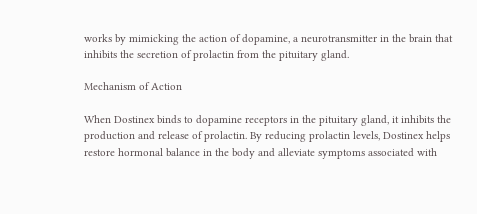works by mimicking the action of dopamine, a neurotransmitter in the brain that inhibits the secretion of prolactin from the pituitary gland.

Mechanism of Action

When Dostinex binds to dopamine receptors in the pituitary gland, it inhibits the production and release of prolactin. By reducing prolactin levels, Dostinex helps restore hormonal balance in the body and alleviate symptoms associated with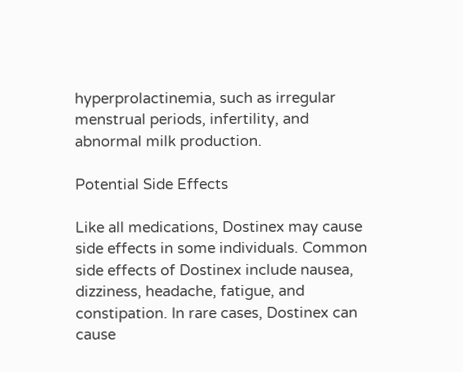hyperprolactinemia, such as irregular menstrual periods, infertility, and abnormal milk production.

Potential Side Effects

Like all medications, Dostinex may cause side effects in some individuals. Common side effects of Dostinex include nausea, dizziness, headache, fatigue, and constipation. In rare cases, Dostinex can cause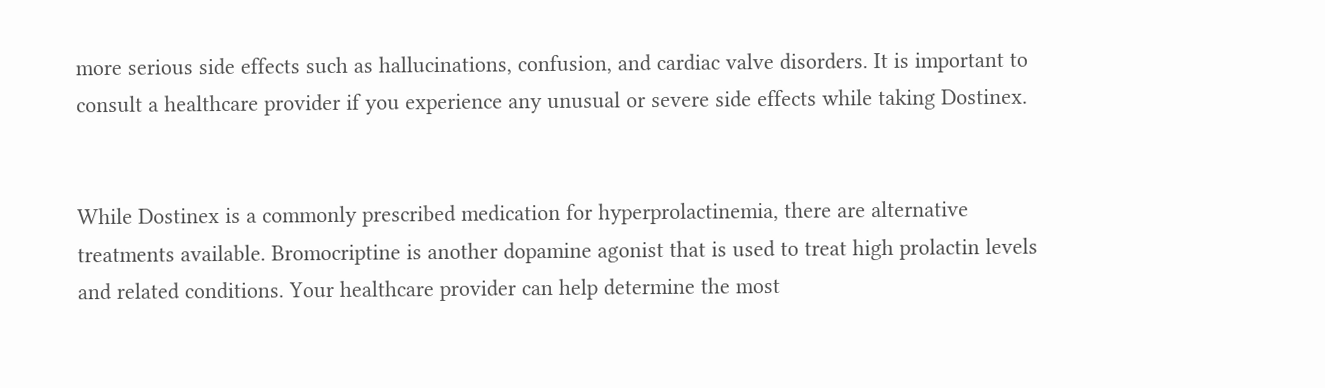more serious side effects such as hallucinations, confusion, and cardiac valve disorders. It is important to consult a healthcare provider if you experience any unusual or severe side effects while taking Dostinex.


While Dostinex is a commonly prescribed medication for hyperprolactinemia, there are alternative treatments available. Bromocriptine is another dopamine agonist that is used to treat high prolactin levels and related conditions. Your healthcare provider can help determine the most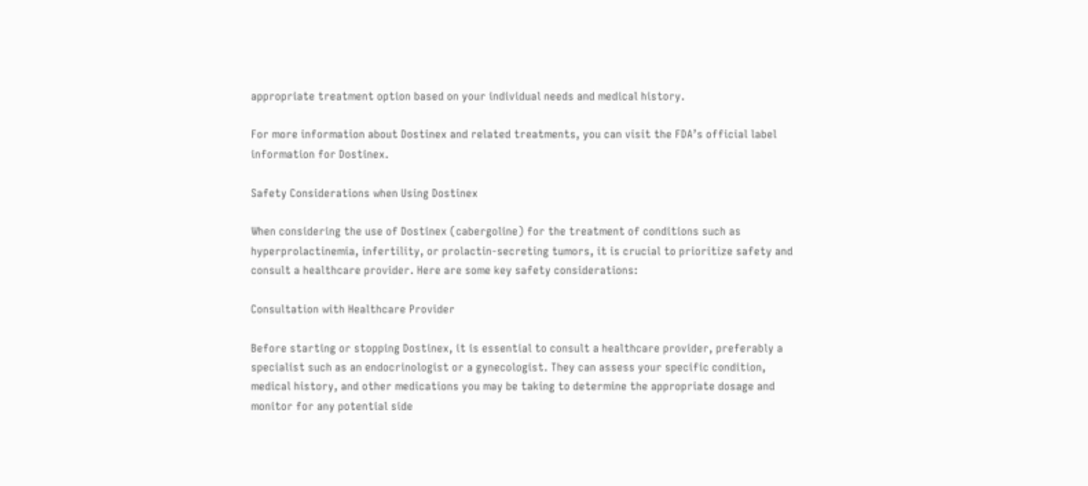appropriate treatment option based on your individual needs and medical history.

For more information about Dostinex and related treatments, you can visit the FDA’s official label information for Dostinex.

Safety Considerations when Using Dostinex

When considering the use of Dostinex (cabergoline) for the treatment of conditions such as hyperprolactinemia, infertility, or prolactin-secreting tumors, it is crucial to prioritize safety and consult a healthcare provider. Here are some key safety considerations:

Consultation with Healthcare Provider

Before starting or stopping Dostinex, it is essential to consult a healthcare provider, preferably a specialist such as an endocrinologist or a gynecologist. They can assess your specific condition, medical history, and other medications you may be taking to determine the appropriate dosage and monitor for any potential side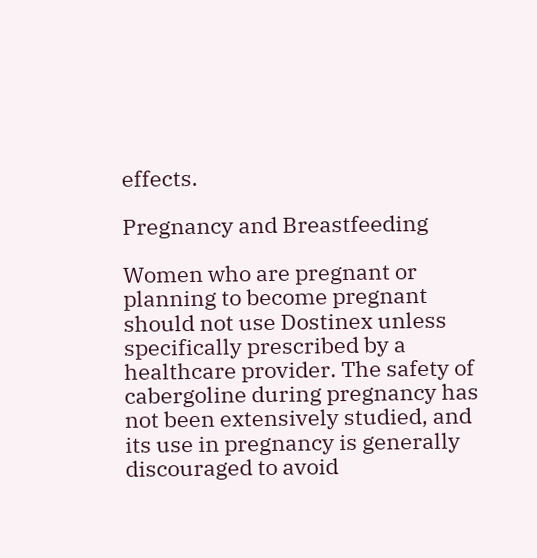effects.

Pregnancy and Breastfeeding

Women who are pregnant or planning to become pregnant should not use Dostinex unless specifically prescribed by a healthcare provider. The safety of cabergoline during pregnancy has not been extensively studied, and its use in pregnancy is generally discouraged to avoid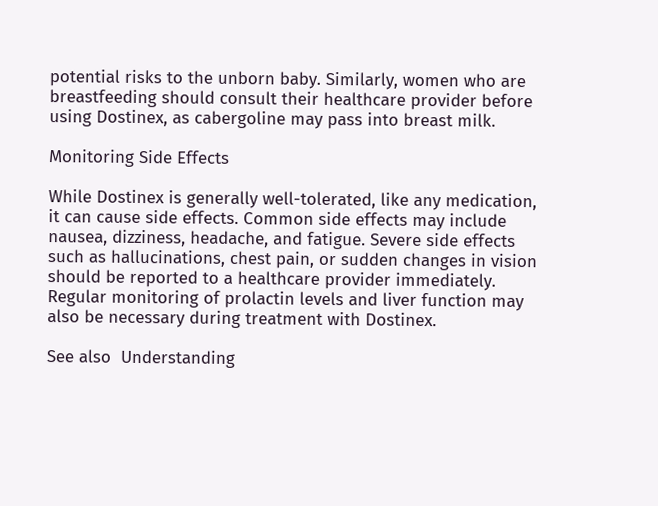potential risks to the unborn baby. Similarly, women who are breastfeeding should consult their healthcare provider before using Dostinex, as cabergoline may pass into breast milk.

Monitoring Side Effects

While Dostinex is generally well-tolerated, like any medication, it can cause side effects. Common side effects may include nausea, dizziness, headache, and fatigue. Severe side effects such as hallucinations, chest pain, or sudden changes in vision should be reported to a healthcare provider immediately. Regular monitoring of prolactin levels and liver function may also be necessary during treatment with Dostinex.

See also  Understanding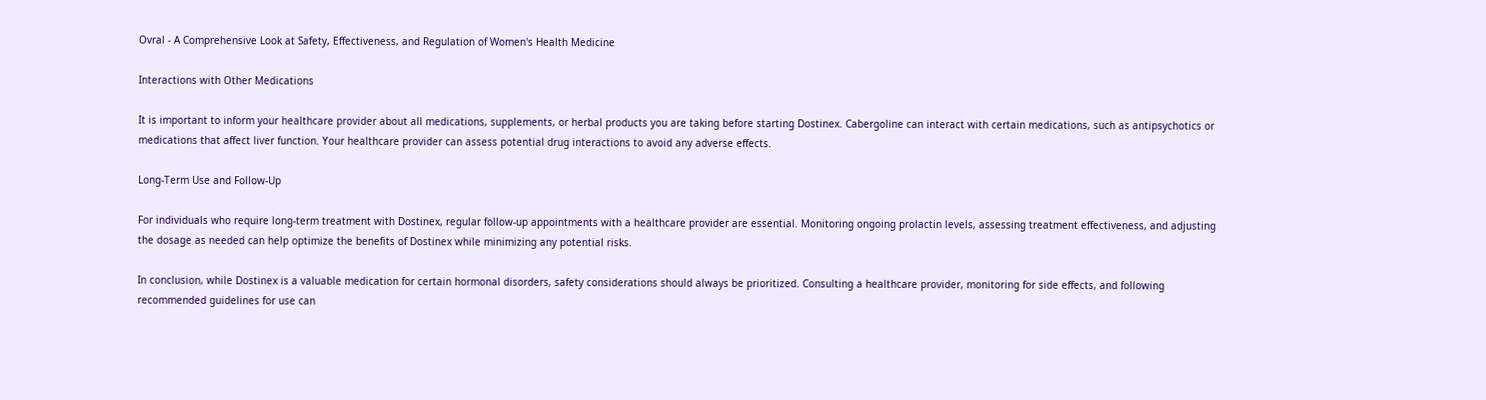Ovral - A Comprehensive Look at Safety, Effectiveness, and Regulation of Women's Health Medicine

Interactions with Other Medications

It is important to inform your healthcare provider about all medications, supplements, or herbal products you are taking before starting Dostinex. Cabergoline can interact with certain medications, such as antipsychotics or medications that affect liver function. Your healthcare provider can assess potential drug interactions to avoid any adverse effects.

Long-Term Use and Follow-Up

For individuals who require long-term treatment with Dostinex, regular follow-up appointments with a healthcare provider are essential. Monitoring ongoing prolactin levels, assessing treatment effectiveness, and adjusting the dosage as needed can help optimize the benefits of Dostinex while minimizing any potential risks.

In conclusion, while Dostinex is a valuable medication for certain hormonal disorders, safety considerations should always be prioritized. Consulting a healthcare provider, monitoring for side effects, and following recommended guidelines for use can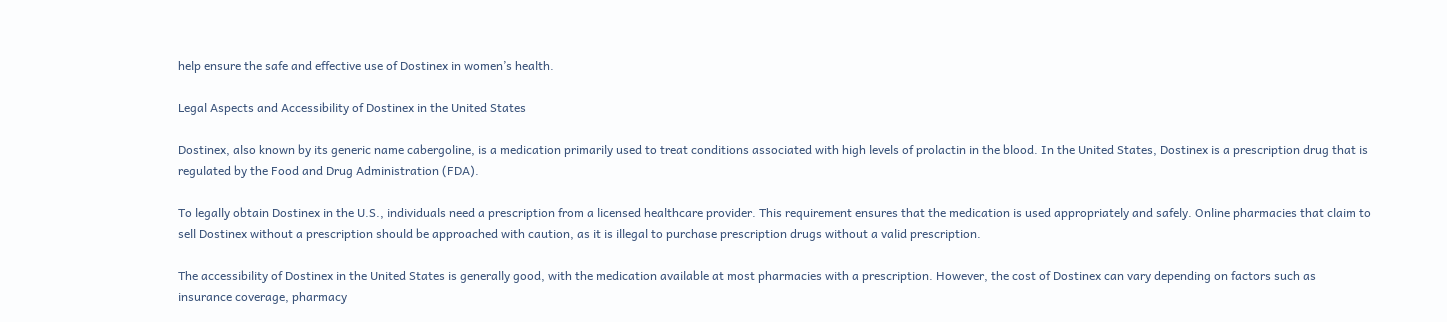help ensure the safe and effective use of Dostinex in women’s health.

Legal Aspects and Accessibility of Dostinex in the United States

Dostinex, also known by its generic name cabergoline, is a medication primarily used to treat conditions associated with high levels of prolactin in the blood. In the United States, Dostinex is a prescription drug that is regulated by the Food and Drug Administration (FDA).

To legally obtain Dostinex in the U.S., individuals need a prescription from a licensed healthcare provider. This requirement ensures that the medication is used appropriately and safely. Online pharmacies that claim to sell Dostinex without a prescription should be approached with caution, as it is illegal to purchase prescription drugs without a valid prescription.

The accessibility of Dostinex in the United States is generally good, with the medication available at most pharmacies with a prescription. However, the cost of Dostinex can vary depending on factors such as insurance coverage, pharmacy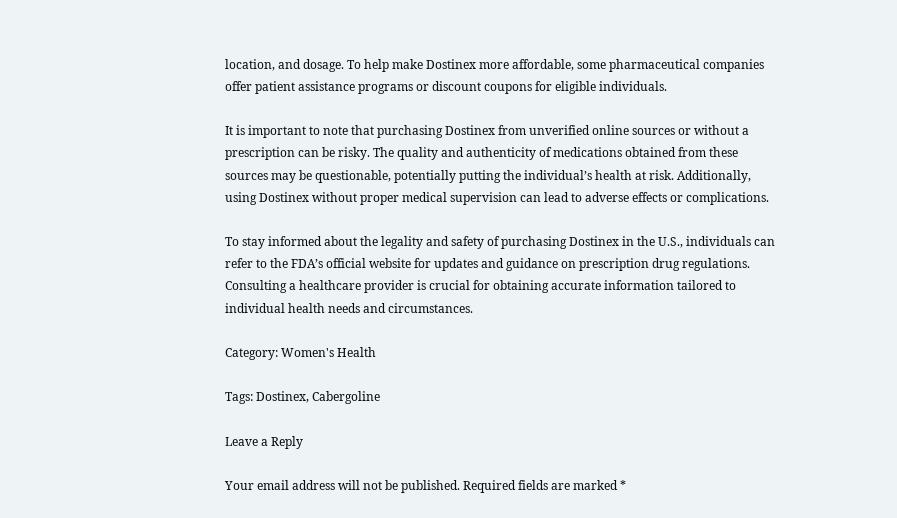location, and dosage. To help make Dostinex more affordable, some pharmaceutical companies offer patient assistance programs or discount coupons for eligible individuals.

It is important to note that purchasing Dostinex from unverified online sources or without a prescription can be risky. The quality and authenticity of medications obtained from these sources may be questionable, potentially putting the individual’s health at risk. Additionally, using Dostinex without proper medical supervision can lead to adverse effects or complications.

To stay informed about the legality and safety of purchasing Dostinex in the U.S., individuals can refer to the FDA’s official website for updates and guidance on prescription drug regulations. Consulting a healthcare provider is crucial for obtaining accurate information tailored to individual health needs and circumstances.

Category: Women's Health

Tags: Dostinex, Cabergoline

Leave a Reply

Your email address will not be published. Required fields are marked *